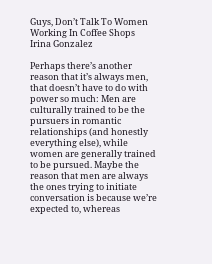Guys, Don’t Talk To Women Working In Coffee Shops
Irina Gonzalez

Perhaps there’s another reason that it’s always men, that doesn’t have to do with power so much: Men are culturally trained to be the pursuers in romantic relationships (and honestly everything else), while women are generally trained to be pursued. Maybe the reason that men are always the ones trying to initiate conversation is because we’re expected to, whereas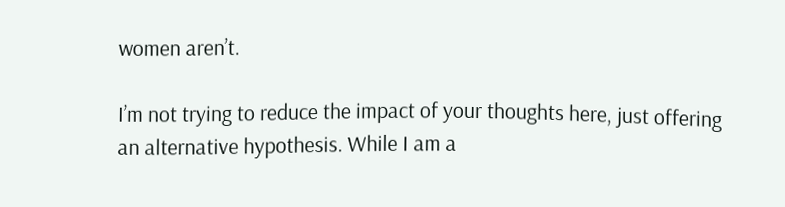women aren’t.

I’m not trying to reduce the impact of your thoughts here, just offering an alternative hypothesis. While I am a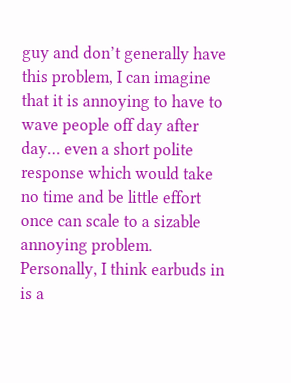guy and don’t generally have this problem, I can imagine that it is annoying to have to wave people off day after day… even a short polite response which would take no time and be little effort once can scale to a sizable annoying problem. Personally, I think earbuds in is a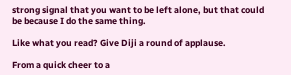strong signal that you want to be left alone, but that could be because I do the same thing.

Like what you read? Give Diji a round of applause.

From a quick cheer to a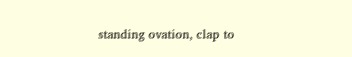standing ovation, clap to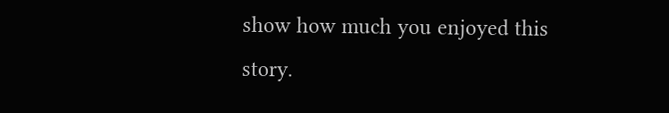show how much you enjoyed this story.